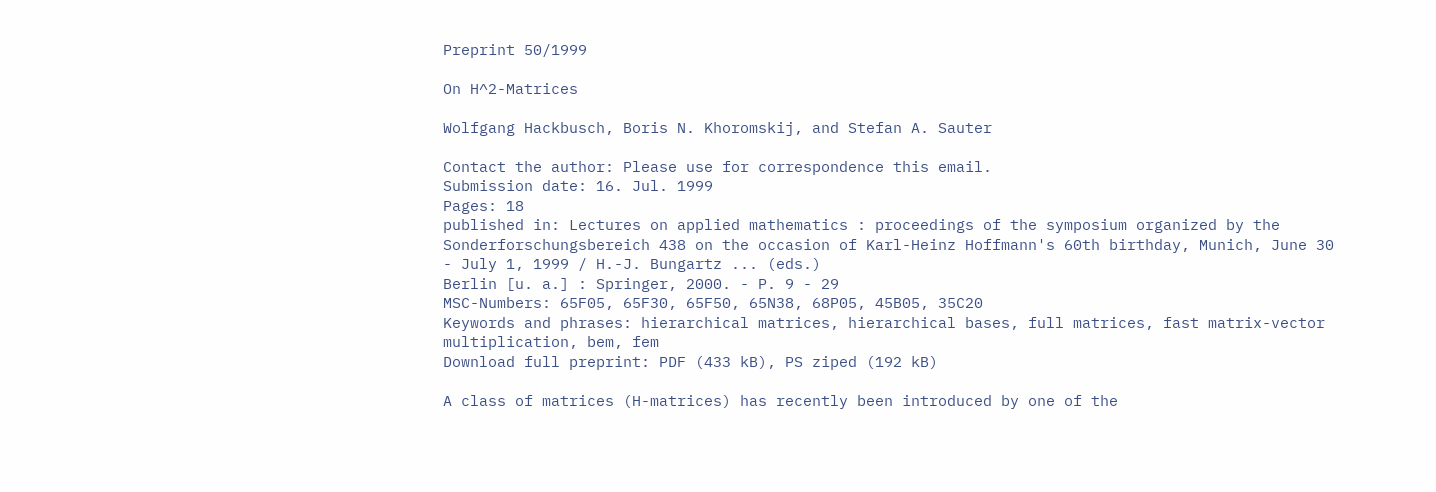Preprint 50/1999

On H^2-Matrices

Wolfgang Hackbusch, Boris N. Khoromskij, and Stefan A. Sauter

Contact the author: Please use for correspondence this email.
Submission date: 16. Jul. 1999
Pages: 18
published in: Lectures on applied mathematics : proceedings of the symposium organized by the Sonderforschungsbereich 438 on the occasion of Karl-Heinz Hoffmann's 60th birthday, Munich, June 30 - July 1, 1999 / H.-J. Bungartz ... (eds.)
Berlin [u. a.] : Springer, 2000. - P. 9 - 29
MSC-Numbers: 65F05, 65F30, 65F50, 65N38, 68P05, 45B05, 35C20
Keywords and phrases: hierarchical matrices, hierarchical bases, full matrices, fast matrix-vector multiplication, bem, fem
Download full preprint: PDF (433 kB), PS ziped (192 kB)

A class of matrices (H-matrices) has recently been introduced by one of the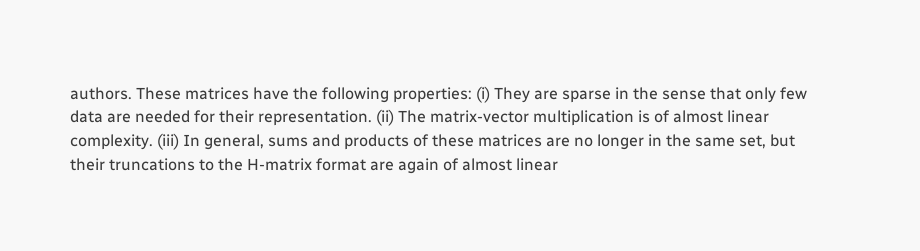authors. These matrices have the following properties: (i) They are sparse in the sense that only few data are needed for their representation. (ii) The matrix-vector multiplication is of almost linear complexity. (iii) In general, sums and products of these matrices are no longer in the same set, but their truncations to the H-matrix format are again of almost linear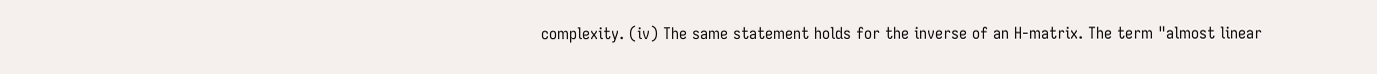complexity. (iv) The same statement holds for the inverse of an H-matrix. The term "almost linear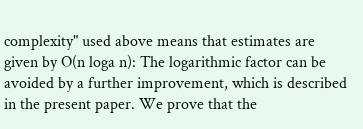complexity" used above means that estimates are given by O(n loga n): The logarithmic factor can be avoided by a further improvement, which is described in the present paper. We prove that the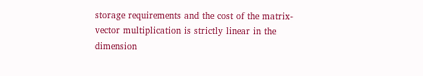storage requirements and the cost of the matrix-vector multiplication is strictly linear in the dimension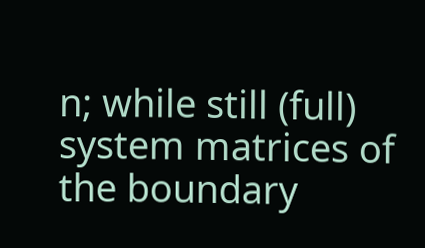n; while still (full) system matrices of the boundary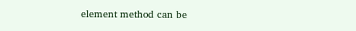element method can be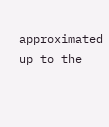approximated up to the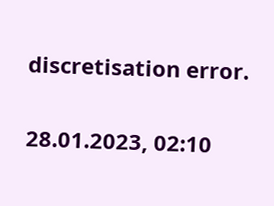discretisation error.

28.01.2023, 02:10